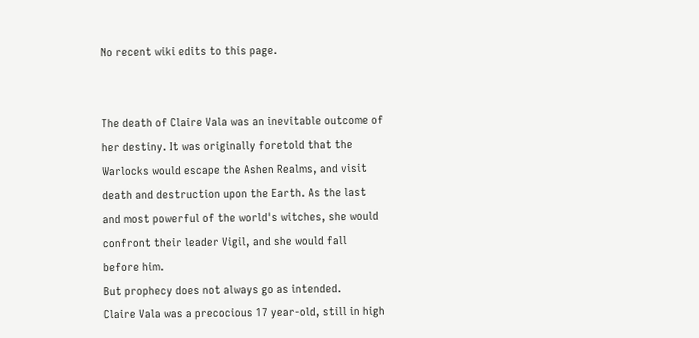No recent wiki edits to this page.


The death of Claire Vala was an inevitable outcome of her destiny. It was originally foretold that the Warlocks would escape the Ashen Realms, and visit death and destruction upon the Earth. As the last and most powerful of the world's witches, she would confront their leader Vigil, and she would fall before him.
But prophecy does not always go as intended.
Claire Vala was a precocious 17 year-old, still in high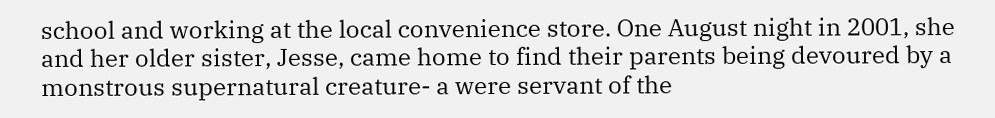school and working at the local convenience store. One August night in 2001, she and her older sister, Jesse, came home to find their parents being devoured by a monstrous supernatural creature- a were servant of the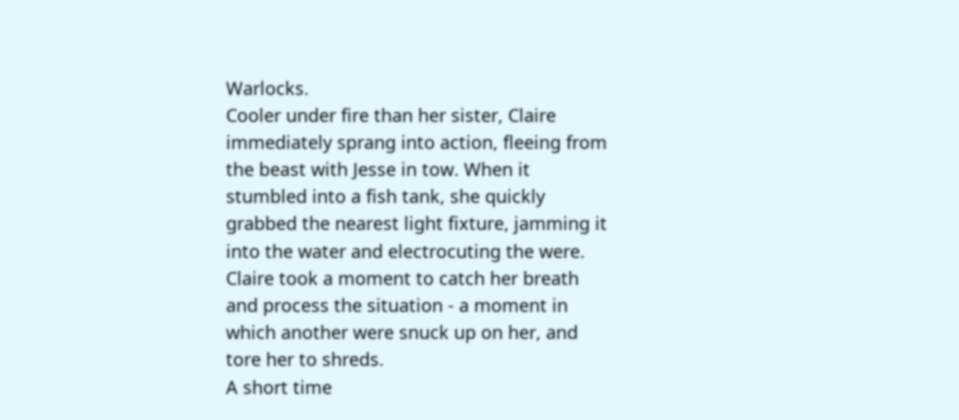Warlocks.
Cooler under fire than her sister, Claire immediately sprang into action, fleeing from the beast with Jesse in tow. When it stumbled into a fish tank, she quickly grabbed the nearest light fixture, jamming it into the water and electrocuting the were. Claire took a moment to catch her breath and process the situation - a moment in which another were snuck up on her, and tore her to shreds.
A short time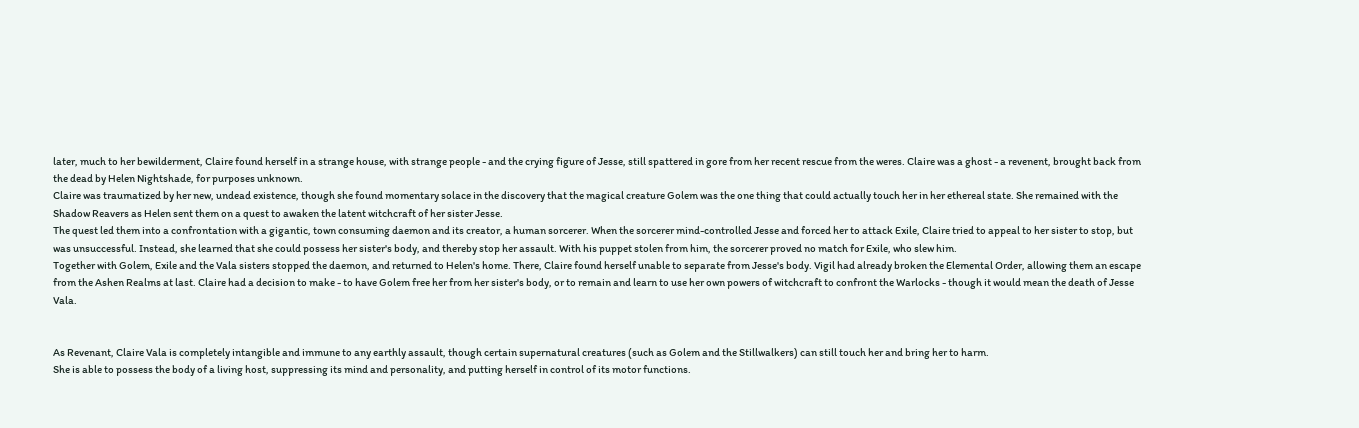later, much to her bewilderment, Claire found herself in a strange house, with strange people - and the crying figure of Jesse, still spattered in gore from her recent rescue from the weres. Claire was a ghost - a revenent, brought back from the dead by Helen Nightshade, for purposes unknown.
Claire was traumatized by her new, undead existence, though she found momentary solace in the discovery that the magical creature Golem was the one thing that could actually touch her in her ethereal state. She remained with the Shadow Reavers as Helen sent them on a quest to awaken the latent witchcraft of her sister Jesse.
The quest led them into a confrontation with a gigantic, town consuming daemon and its creator, a human sorcerer. When the sorcerer mind-controlled Jesse and forced her to attack Exile, Claire tried to appeal to her sister to stop, but was unsuccessful. Instead, she learned that she could possess her sister's body, and thereby stop her assault. With his puppet stolen from him, the sorcerer proved no match for Exile, who slew him.
Together with Golem, Exile and the Vala sisters stopped the daemon, and returned to Helen's home. There, Claire found herself unable to separate from Jesse's body. Vigil had already broken the Elemental Order, allowing them an escape from the Ashen Realms at last. Claire had a decision to make - to have Golem free her from her sister's body, or to remain and learn to use her own powers of witchcraft to confront the Warlocks - though it would mean the death of Jesse Vala.


As Revenant, Claire Vala is completely intangible and immune to any earthly assault, though certain supernatural creatures (such as Golem and the Stillwalkers) can still touch her and bring her to harm.
She is able to possess the body of a living host, suppressing its mind and personality, and putting herself in control of its motor functions.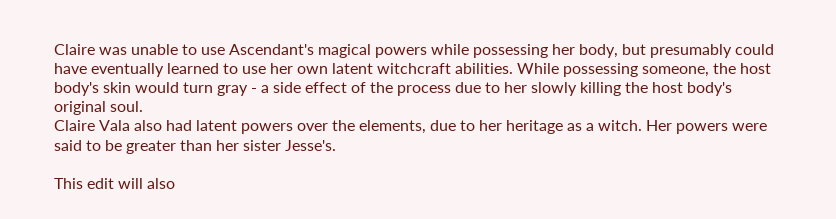Claire was unable to use Ascendant's magical powers while possessing her body, but presumably could have eventually learned to use her own latent witchcraft abilities. While possessing someone, the host body's skin would turn gray - a side effect of the process due to her slowly killing the host body's original soul.
Claire Vala also had latent powers over the elements, due to her heritage as a witch. Her powers were said to be greater than her sister Jesse's.

This edit will also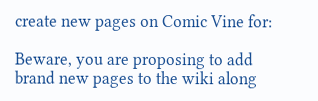create new pages on Comic Vine for:

Beware, you are proposing to add brand new pages to the wiki along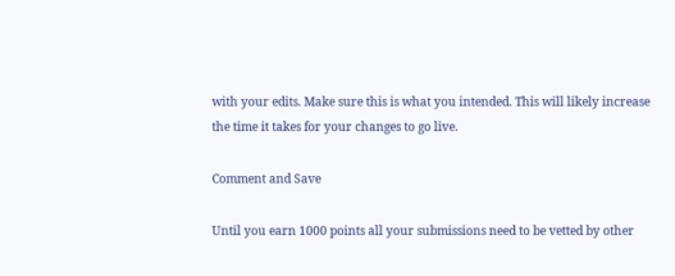with your edits. Make sure this is what you intended. This will likely increase the time it takes for your changes to go live.

Comment and Save

Until you earn 1000 points all your submissions need to be vetted by other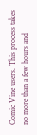Comic Vine users. This process takes no more than a few hours and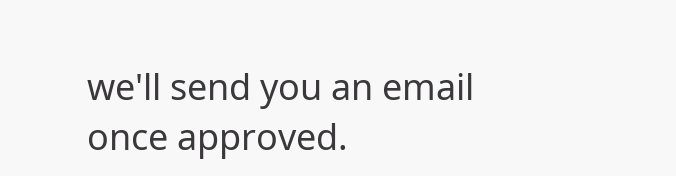we'll send you an email once approved.